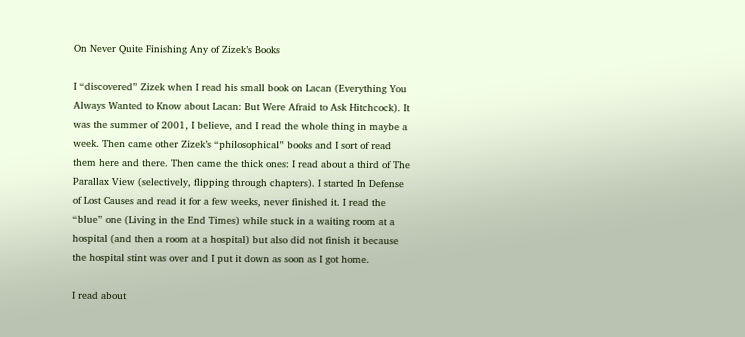On Never Quite Finishing Any of Zizek’s Books

I “discovered” Zizek when I read his small book on Lacan (Everything You Always Wanted to Know about Lacan: But Were Afraid to Ask Hitchcock). It was the summer of 2001, I believe, and I read the whole thing in maybe a week. Then came other Zizek’s “philosophical” books and I sort of read them here and there. Then came the thick ones: I read about a third of The Parallax View (selectively, flipping through chapters). I started In Defense of Lost Causes and read it for a few weeks, never finished it. I read the “blue” one (Living in the End Times) while stuck in a waiting room at a hospital (and then a room at a hospital) but also did not finish it because the hospital stint was over and I put it down as soon as I got home.

I read about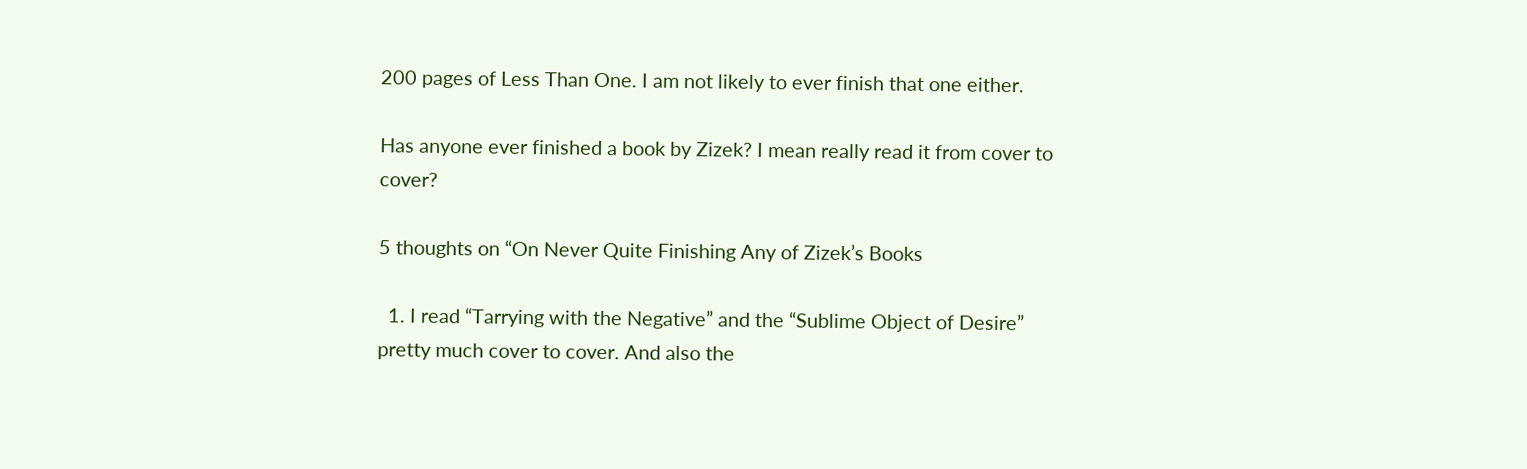200 pages of Less Than One. I am not likely to ever finish that one either.

Has anyone ever finished a book by Zizek? I mean really read it from cover to cover?

5 thoughts on “On Never Quite Finishing Any of Zizek’s Books

  1. I read “Tarrying with the Negative” and the “Sublime Object of Desire” pretty much cover to cover. And also the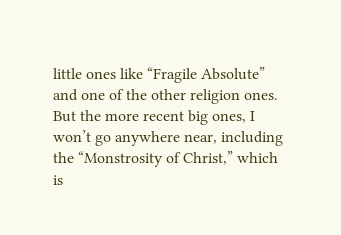little ones like “Fragile Absolute” and one of the other religion ones. But the more recent big ones, I won’t go anywhere near, including the “Monstrosity of Christ,” which is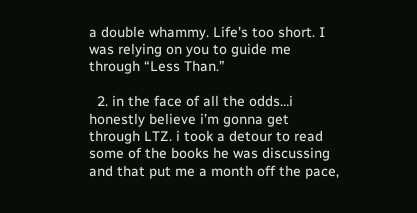a double whammy. Life’s too short. I was relying on you to guide me through “Less Than.”

  2. in the face of all the odds…i honestly believe i’m gonna get through LTZ. i took a detour to read some of the books he was discussing and that put me a month off the pace,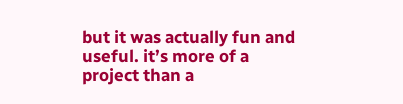but it was actually fun and useful. it’s more of a project than a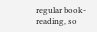regular book-reading, so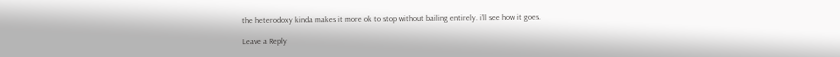the heterodoxy kinda makes it more ok to stop without bailing entirely. i’ll see how it goes.

Leave a Reply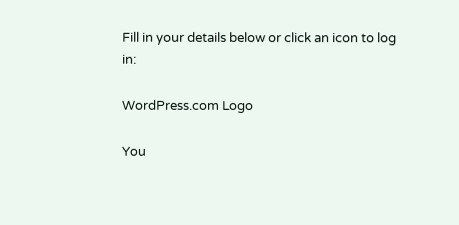Fill in your details below or click an icon to log in:

WordPress.com Logo

You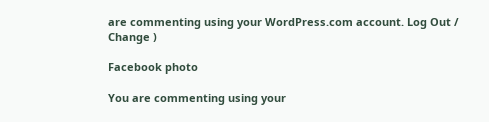are commenting using your WordPress.com account. Log Out /  Change )

Facebook photo

You are commenting using your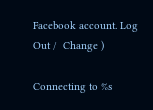Facebook account. Log Out /  Change )

Connecting to %s